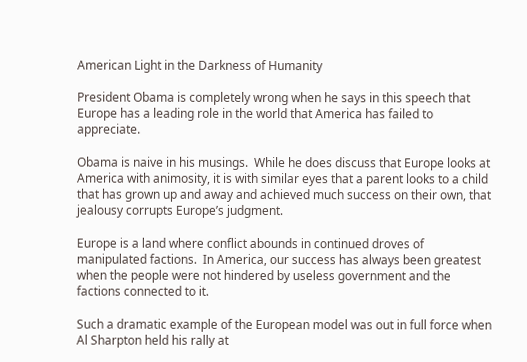American Light in the Darkness of Humanity

President Obama is completely wrong when he says in this speech that Europe has a leading role in the world that America has failed to appreciate.

Obama is naive in his musings.  While he does discuss that Europe looks at America with animosity, it is with similar eyes that a parent looks to a child that has grown up and away and achieved much success on their own, that jealousy corrupts Europe’s judgment.

Europe is a land where conflict abounds in continued droves of manipulated factions.  In America, our success has always been greatest when the people were not hindered by useless government and the factions connected to it.

Such a dramatic example of the European model was out in full force when Al Sharpton held his rally at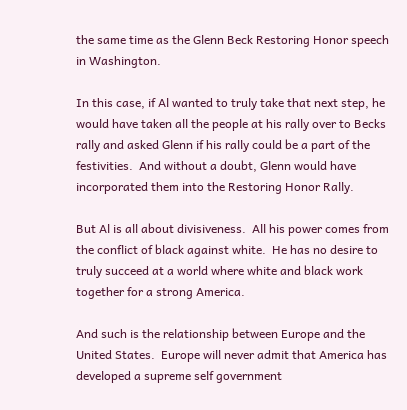the same time as the Glenn Beck Restoring Honor speech in Washington.

In this case, if Al wanted to truly take that next step, he would have taken all the people at his rally over to Becks rally and asked Glenn if his rally could be a part of the festivities.  And without a doubt, Glenn would have incorporated them into the Restoring Honor Rally.

But Al is all about divisiveness.  All his power comes from the conflict of black against white.  He has no desire to truly succeed at a world where white and black work together for a strong America.

And such is the relationship between Europe and the United States.  Europe will never admit that America has developed a supreme self government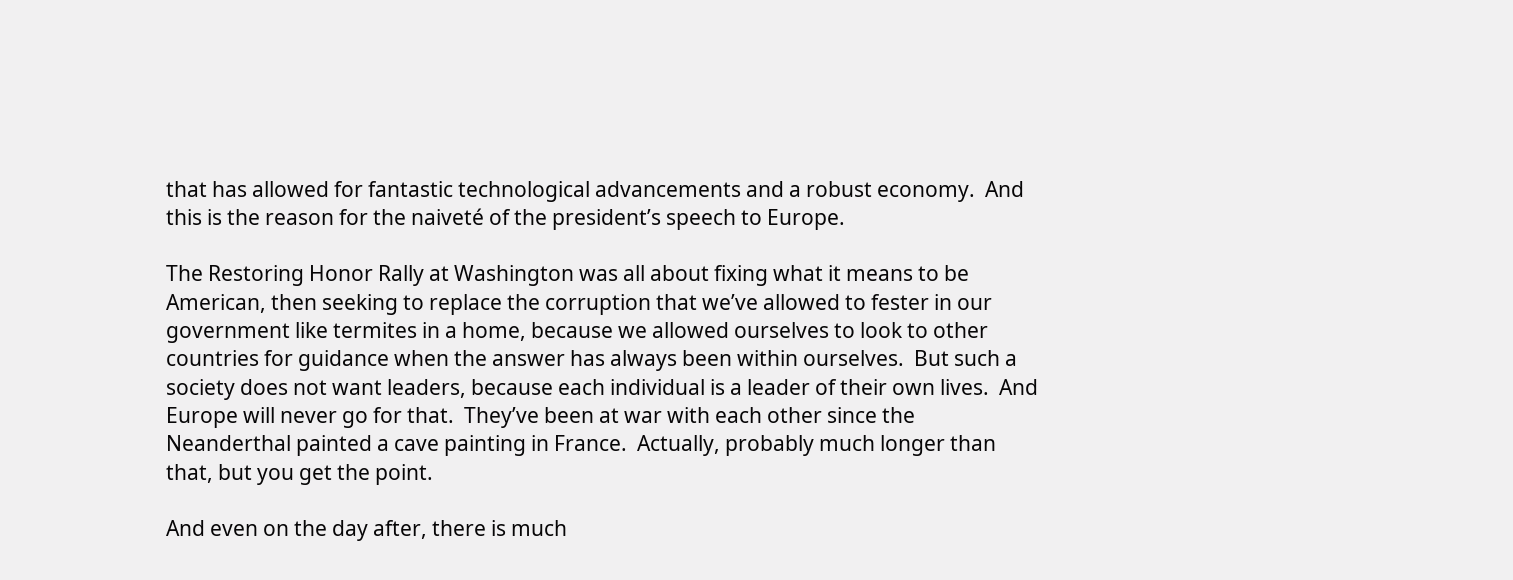that has allowed for fantastic technological advancements and a robust economy.  And this is the reason for the naiveté of the president’s speech to Europe.

The Restoring Honor Rally at Washington was all about fixing what it means to be American, then seeking to replace the corruption that we’ve allowed to fester in our government like termites in a home, because we allowed ourselves to look to other countries for guidance when the answer has always been within ourselves.  But such a society does not want leaders, because each individual is a leader of their own lives.  And Europe will never go for that.  They’ve been at war with each other since the Neanderthal painted a cave painting in France.  Actually, probably much longer than that, but you get the point.

And even on the day after, there is much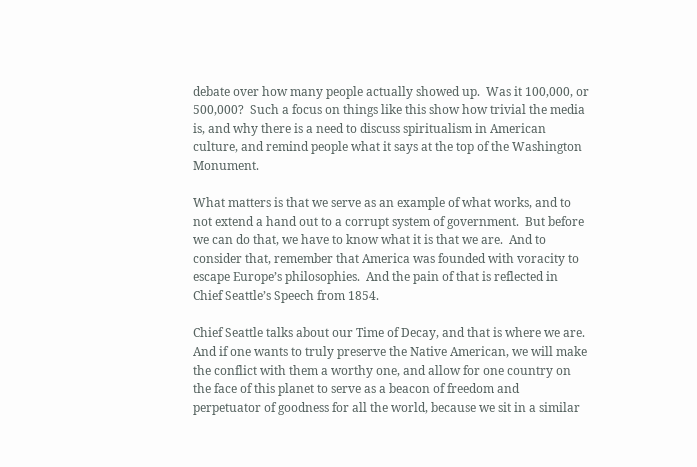debate over how many people actually showed up.  Was it 100,000, or 500,000?  Such a focus on things like this show how trivial the media is, and why there is a need to discuss spiritualism in American culture, and remind people what it says at the top of the Washington Monument.

What matters is that we serve as an example of what works, and to not extend a hand out to a corrupt system of government.  But before we can do that, we have to know what it is that we are.  And to consider that, remember that America was founded with voracity to escape Europe’s philosophies.  And the pain of that is reflected in Chief Seattle’s Speech from 1854.

Chief Seattle talks about our Time of Decay, and that is where we are.  And if one wants to truly preserve the Native American, we will make the conflict with them a worthy one, and allow for one country on the face of this planet to serve as a beacon of freedom and perpetuator of goodness for all the world, because we sit in a similar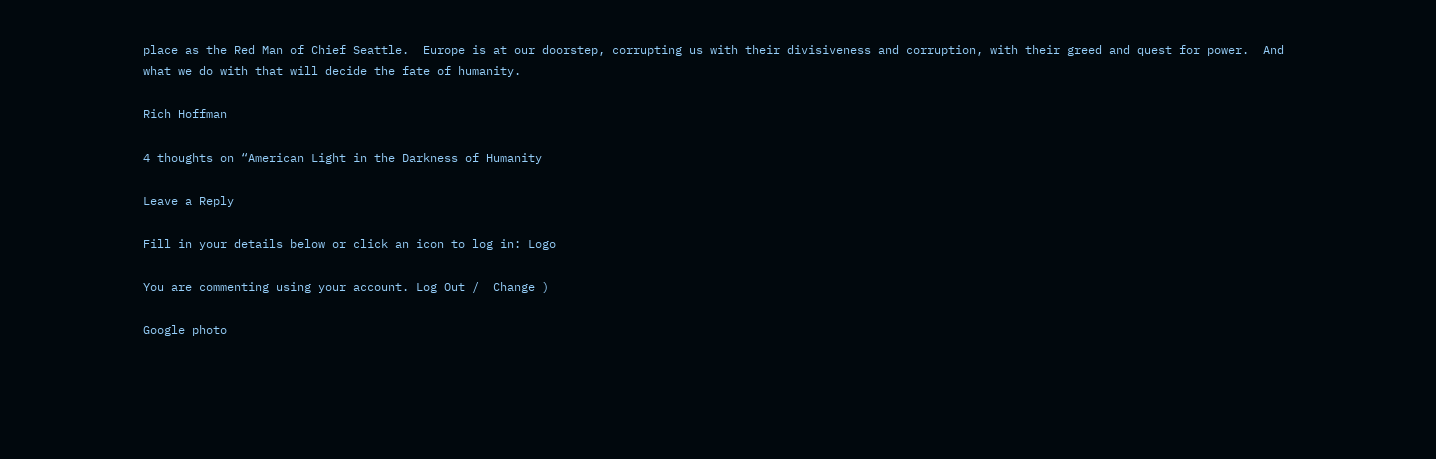place as the Red Man of Chief Seattle.  Europe is at our doorstep, corrupting us with their divisiveness and corruption, with their greed and quest for power.  And what we do with that will decide the fate of humanity.

Rich Hoffman

4 thoughts on “American Light in the Darkness of Humanity

Leave a Reply

Fill in your details below or click an icon to log in: Logo

You are commenting using your account. Log Out /  Change )

Google photo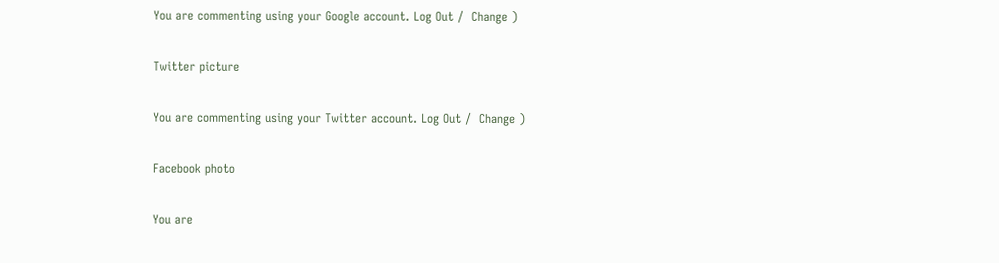You are commenting using your Google account. Log Out /  Change )

Twitter picture

You are commenting using your Twitter account. Log Out /  Change )

Facebook photo

You are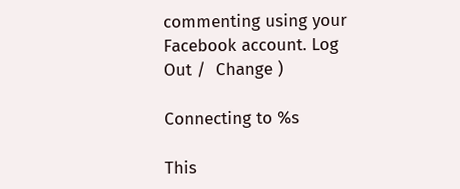commenting using your Facebook account. Log Out /  Change )

Connecting to %s

This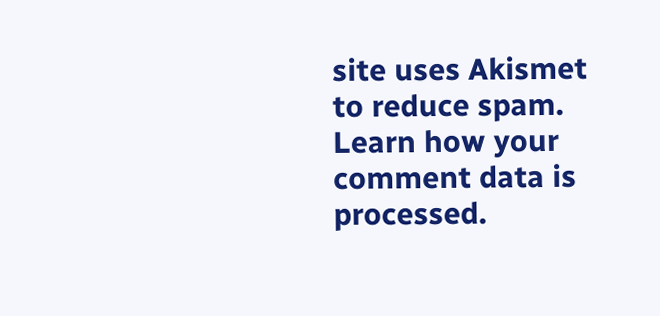site uses Akismet to reduce spam. Learn how your comment data is processed.